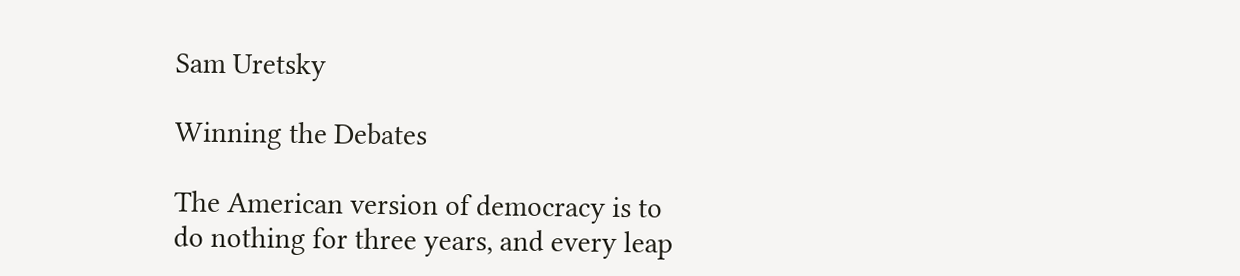Sam Uretsky

Winning the Debates

The American version of democracy is to do nothing for three years, and every leap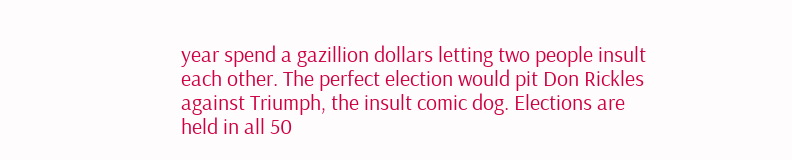year spend a gazillion dollars letting two people insult each other. The perfect election would pit Don Rickles against Triumph, the insult comic dog. Elections are held in all 50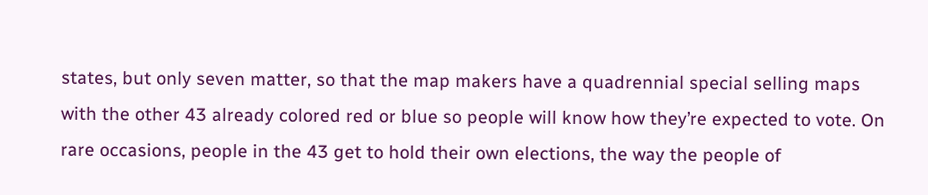states, but only seven matter, so that the map makers have a quadrennial special selling maps with the other 43 already colored red or blue so people will know how they’re expected to vote. On rare occasions, people in the 43 get to hold their own elections, the way the people of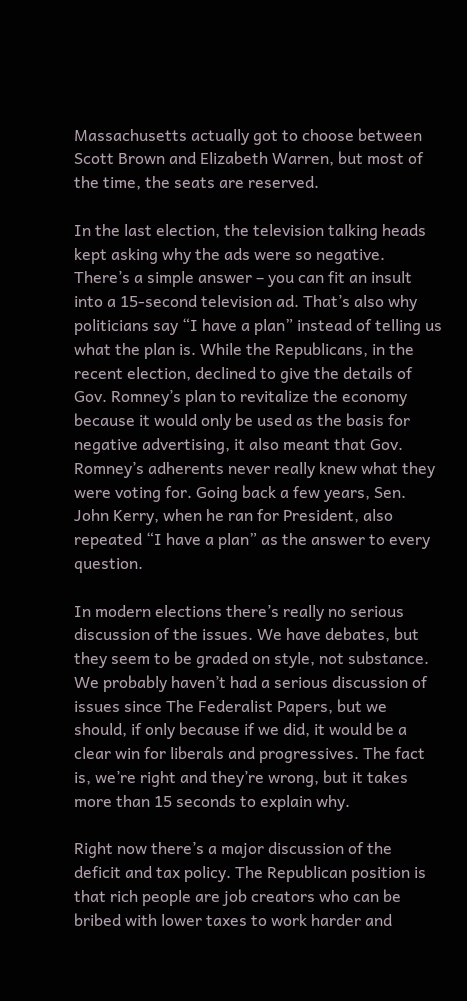Massachusetts actually got to choose between Scott Brown and Elizabeth Warren, but most of the time, the seats are reserved.

In the last election, the television talking heads kept asking why the ads were so negative. There’s a simple answer – you can fit an insult into a 15-second television ad. That’s also why politicians say “I have a plan” instead of telling us what the plan is. While the Republicans, in the recent election, declined to give the details of Gov. Romney’s plan to revitalize the economy because it would only be used as the basis for negative advertising, it also meant that Gov. Romney’s adherents never really knew what they were voting for. Going back a few years, Sen. John Kerry, when he ran for President, also repeated “I have a plan” as the answer to every question.

In modern elections there’s really no serious discussion of the issues. We have debates, but they seem to be graded on style, not substance. We probably haven’t had a serious discussion of issues since The Federalist Papers, but we should, if only because if we did, it would be a clear win for liberals and progressives. The fact is, we’re right and they’re wrong, but it takes more than 15 seconds to explain why.

Right now there’s a major discussion of the deficit and tax policy. The Republican position is that rich people are job creators who can be bribed with lower taxes to work harder and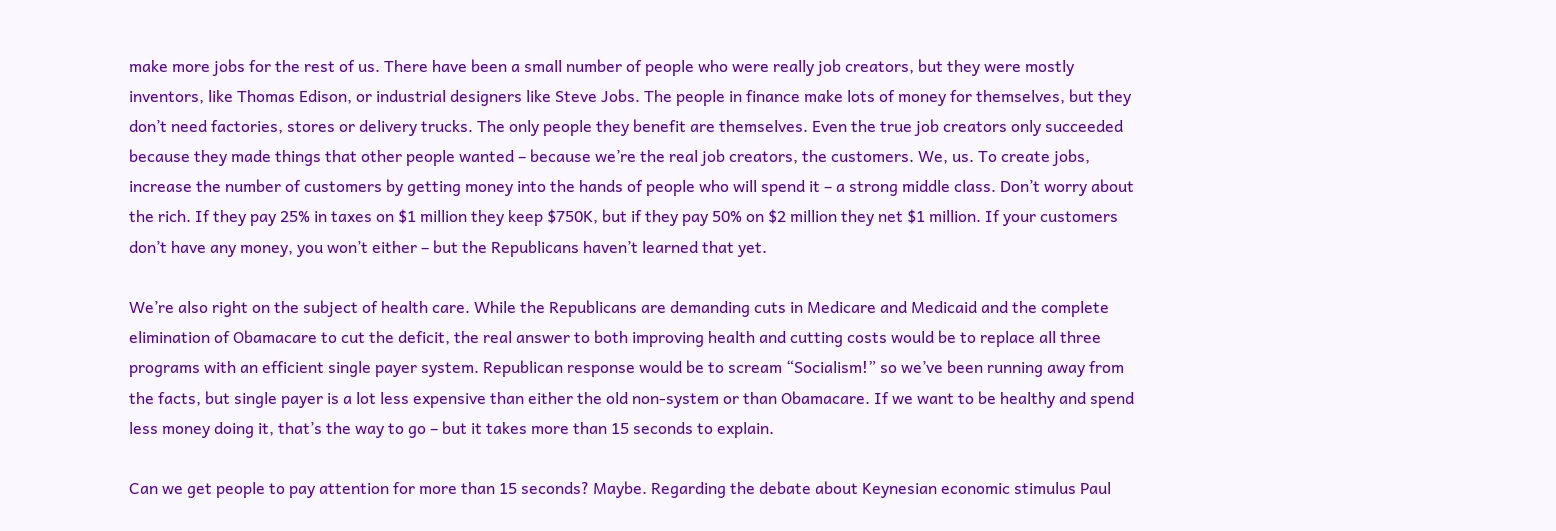make more jobs for the rest of us. There have been a small number of people who were really job creators, but they were mostly inventors, like Thomas Edison, or industrial designers like Steve Jobs. The people in finance make lots of money for themselves, but they don’t need factories, stores or delivery trucks. The only people they benefit are themselves. Even the true job creators only succeeded because they made things that other people wanted – because we’re the real job creators, the customers. We, us. To create jobs, increase the number of customers by getting money into the hands of people who will spend it – a strong middle class. Don’t worry about the rich. If they pay 25% in taxes on $1 million they keep $750K, but if they pay 50% on $2 million they net $1 million. If your customers don’t have any money, you won’t either – but the Republicans haven’t learned that yet.

We’re also right on the subject of health care. While the Republicans are demanding cuts in Medicare and Medicaid and the complete elimination of Obamacare to cut the deficit, the real answer to both improving health and cutting costs would be to replace all three programs with an efficient single payer system. Republican response would be to scream “Socialism!” so we’ve been running away from the facts, but single payer is a lot less expensive than either the old non-system or than Obamacare. If we want to be healthy and spend less money doing it, that’s the way to go – but it takes more than 15 seconds to explain.

Can we get people to pay attention for more than 15 seconds? Maybe. Regarding the debate about Keynesian economic stimulus Paul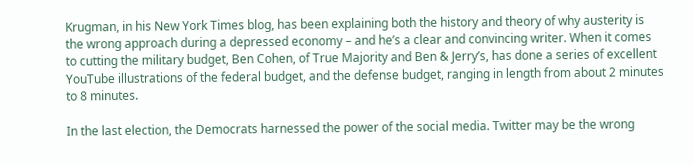Krugman, in his New York Times blog, has been explaining both the history and theory of why austerity is the wrong approach during a depressed economy – and he’s a clear and convincing writer. When it comes to cutting the military budget, Ben Cohen, of True Majority and Ben & Jerry’s, has done a series of excellent YouTube illustrations of the federal budget, and the defense budget, ranging in length from about 2 minutes to 8 minutes.

In the last election, the Democrats harnessed the power of the social media. Twitter may be the wrong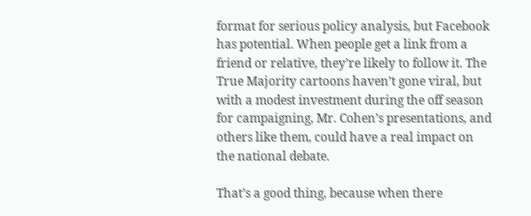format for serious policy analysis, but Facebook has potential. When people get a link from a friend or relative, they’re likely to follow it. The True Majority cartoons haven’t gone viral, but with a modest investment during the off season for campaigning, Mr. Cohen’s presentations, and others like them, could have a real impact on the national debate.

That’s a good thing, because when there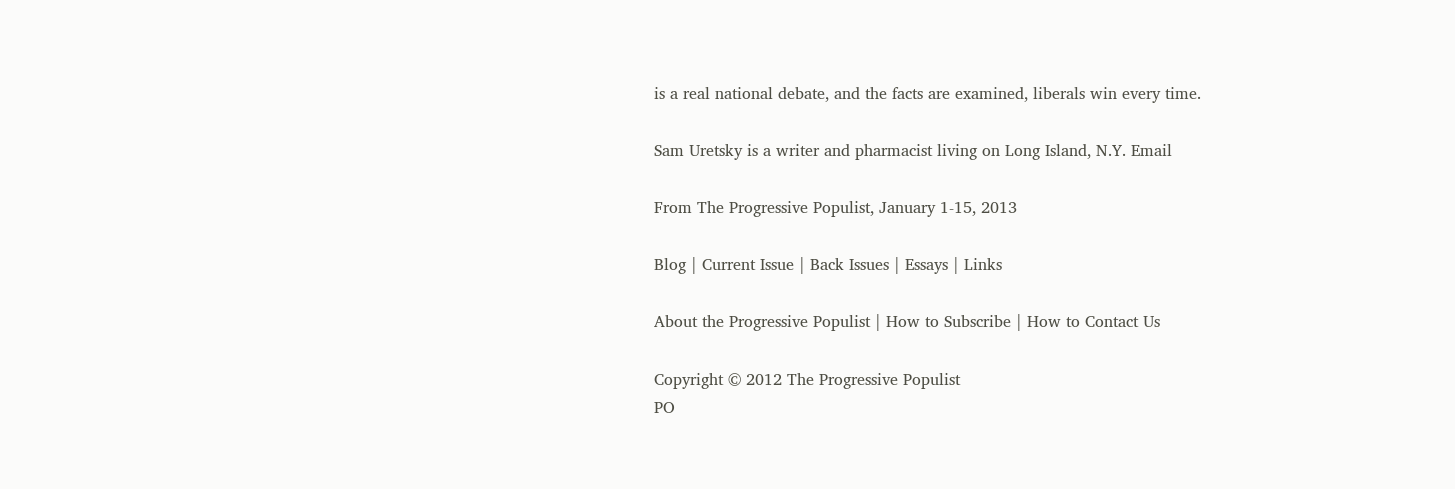is a real national debate, and the facts are examined, liberals win every time.

Sam Uretsky is a writer and pharmacist living on Long Island, N.Y. Email

From The Progressive Populist, January 1-15, 2013

Blog | Current Issue | Back Issues | Essays | Links

About the Progressive Populist | How to Subscribe | How to Contact Us

Copyright © 2012 The Progressive Populist
PO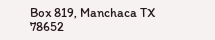Box 819, Manchaca TX 78652